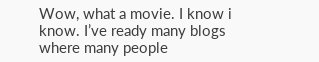Wow, what a movie. I know i know. I’ve ready many blogs where many people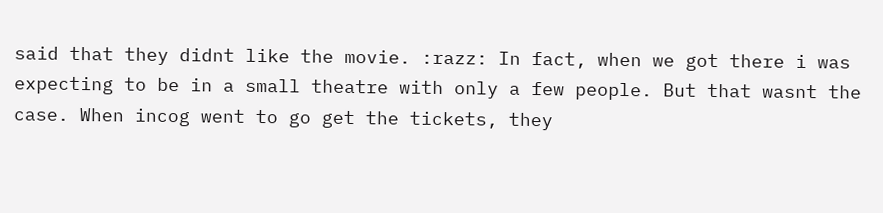said that they didnt like the movie. :razz: In fact, when we got there i was expecting to be in a small theatre with only a few people. But that wasnt the case. When incog went to go get the tickets, they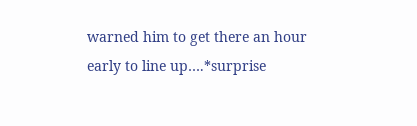warned him to get there an hour early to line up….*surprise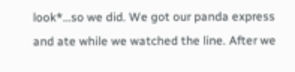look*…so we did. We got our panda express and ate while we watched the line. After we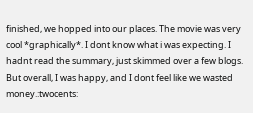finished, we hopped into our places. The movie was very cool *graphically*. I dont know what i was expecting. I hadnt read the summary, just skimmed over a few blogs. But overall, I was happy, and I dont feel like we wasted money.:twocents: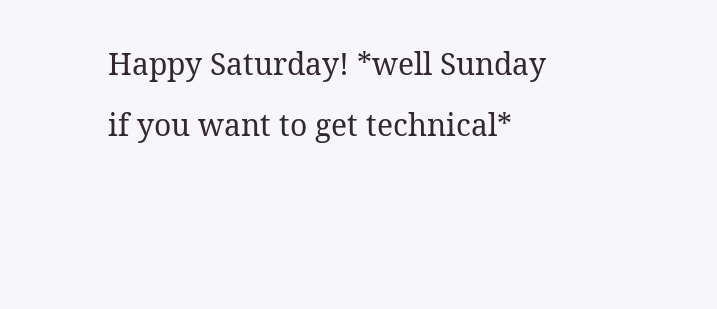Happy Saturday! *well Sunday if you want to get technical*